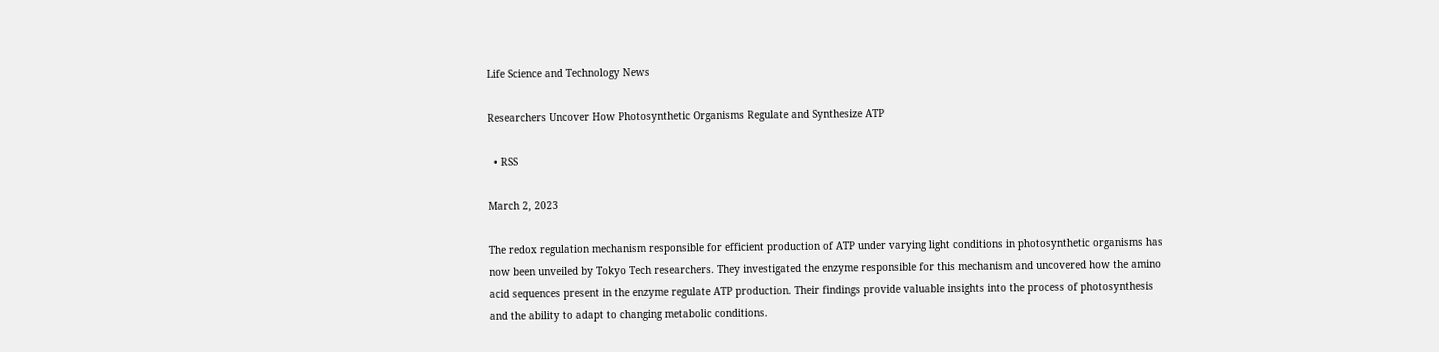Life Science and Technology News

Researchers Uncover How Photosynthetic Organisms Regulate and Synthesize ATP

  • RSS

March 2, 2023

The redox regulation mechanism responsible for efficient production of ATP under varying light conditions in photosynthetic organisms has now been unveiled by Tokyo Tech researchers. They investigated the enzyme responsible for this mechanism and uncovered how the amino acid sequences present in the enzyme regulate ATP production. Their findings provide valuable insights into the process of photosynthesis and the ability to adapt to changing metabolic conditions.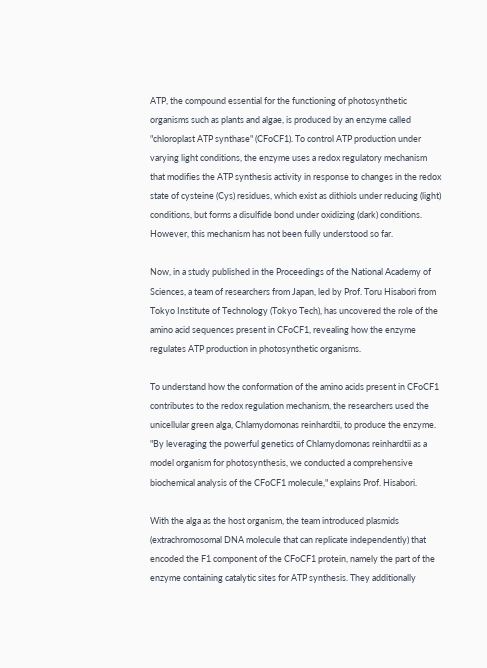ATP, the compound essential for the functioning of photosynthetic organisms such as plants and algae, is produced by an enzyme called "chloroplast ATP synthase" (CFoCF1). To control ATP production under varying light conditions, the enzyme uses a redox regulatory mechanism that modifies the ATP synthesis activity in response to changes in the redox state of cysteine (Cys) residues, which exist as dithiols under reducing (light) conditions, but forms a disulfide bond under oxidizing (dark) conditions. However, this mechanism has not been fully understood so far.

Now, in a study published in the Proceedings of the National Academy of Sciences, a team of researchers from Japan, led by Prof. Toru Hisabori from Tokyo Institute of Technology (Tokyo Tech), has uncovered the role of the amino acid sequences present in CFoCF1, revealing how the enzyme regulates ATP production in photosynthetic organisms.

To understand how the conformation of the amino acids present in CFoCF1 contributes to the redox regulation mechanism, the researchers used the unicellular green alga, Chlamydomonas reinhardtii, to produce the enzyme. "By leveraging the powerful genetics of Chlamydomonas reinhardtii as a model organism for photosynthesis, we conducted a comprehensive biochemical analysis of the CFoCF1 molecule," explains Prof. Hisabori.

With the alga as the host organism, the team introduced plasmids (extrachromosomal DNA molecule that can replicate independently) that encoded the F1 component of the CFoCF1 protein, namely the part of the enzyme containing catalytic sites for ATP synthesis. They additionally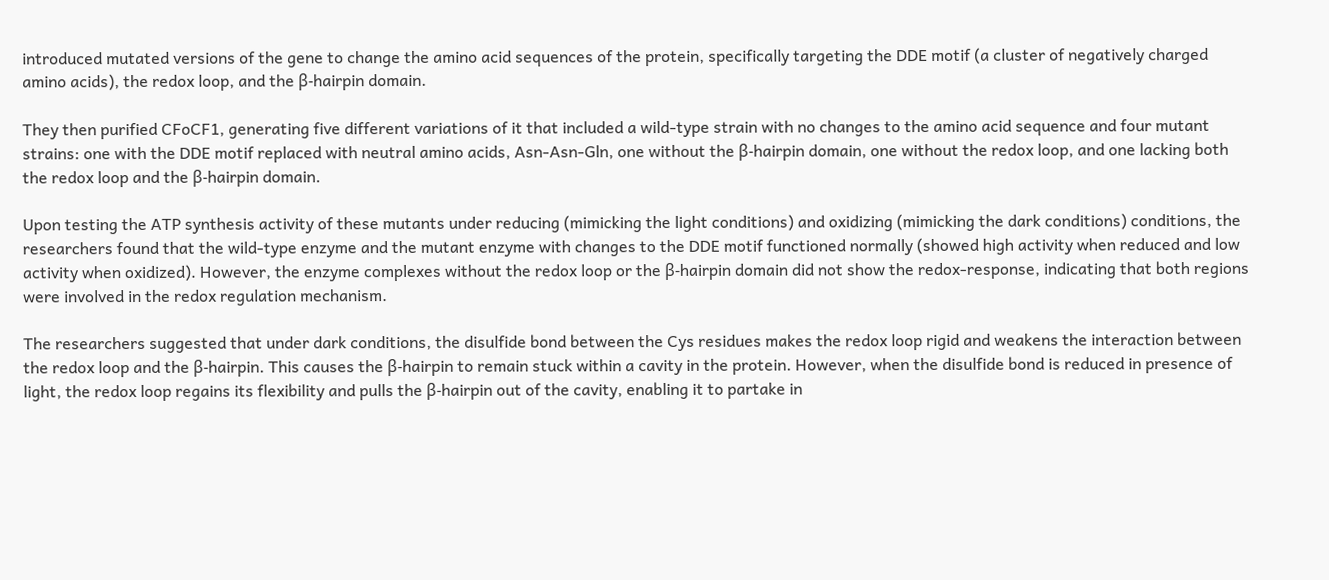introduced mutated versions of the gene to change the amino acid sequences of the protein, specifically targeting the DDE motif (a cluster of negatively charged amino acids), the redox loop, and the β-hairpin domain.

They then purified CFoCF1, generating five different variations of it that included a wild-type strain with no changes to the amino acid sequence and four mutant strains: one with the DDE motif replaced with neutral amino acids, Asn-Asn-Gln, one without the β-hairpin domain, one without the redox loop, and one lacking both the redox loop and the β-hairpin domain.

Upon testing the ATP synthesis activity of these mutants under reducing (mimicking the light conditions) and oxidizing (mimicking the dark conditions) conditions, the researchers found that the wild-type enzyme and the mutant enzyme with changes to the DDE motif functioned normally (showed high activity when reduced and low activity when oxidized). However, the enzyme complexes without the redox loop or the β-hairpin domain did not show the redox-response, indicating that both regions were involved in the redox regulation mechanism.

The researchers suggested that under dark conditions, the disulfide bond between the Cys residues makes the redox loop rigid and weakens the interaction between the redox loop and the β-hairpin. This causes the β-hairpin to remain stuck within a cavity in the protein. However, when the disulfide bond is reduced in presence of light, the redox loop regains its flexibility and pulls the β-hairpin out of the cavity, enabling it to partake in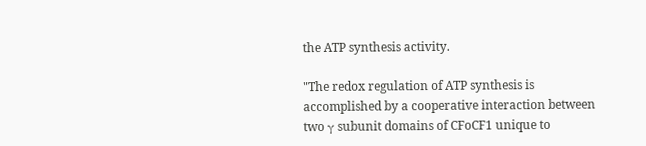the ATP synthesis activity.

"The redox regulation of ATP synthesis is accomplished by a cooperative interaction between two γ subunit domains of CFoCF1 unique to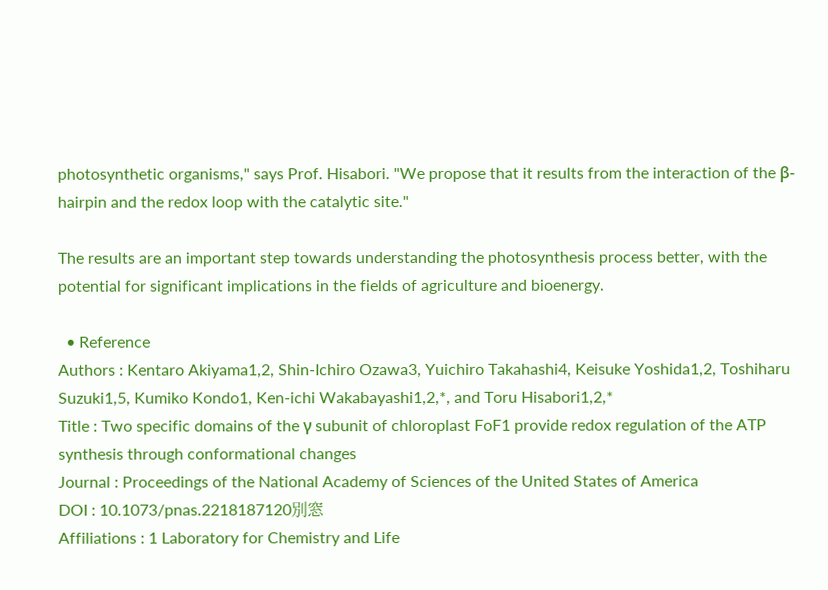photosynthetic organisms," says Prof. Hisabori. "We propose that it results from the interaction of the β-hairpin and the redox loop with the catalytic site."

The results are an important step towards understanding the photosynthesis process better, with the potential for significant implications in the fields of agriculture and bioenergy.

  • Reference
Authors : Kentaro Akiyama1,2, Shin-Ichiro Ozawa3, Yuichiro Takahashi4, Keisuke Yoshida1,2, Toshiharu Suzuki1,5, Kumiko Kondo1, Ken-ichi Wakabayashi1,2,*, and Toru Hisabori1,2,*
Title : Two specific domains of the γ subunit of chloroplast FoF1 provide redox regulation of the ATP synthesis through conformational changes
Journal : Proceedings of the National Academy of Sciences of the United States of America
DOI : 10.1073/pnas.2218187120別窓
Affiliations : 1 Laboratory for Chemistry and Life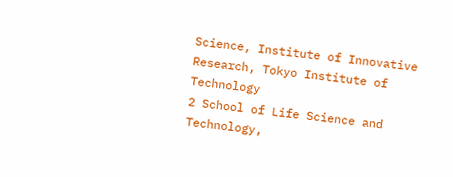Science, Institute of Innovative Research, Tokyo Institute of Technology
2 School of Life Science and Technology,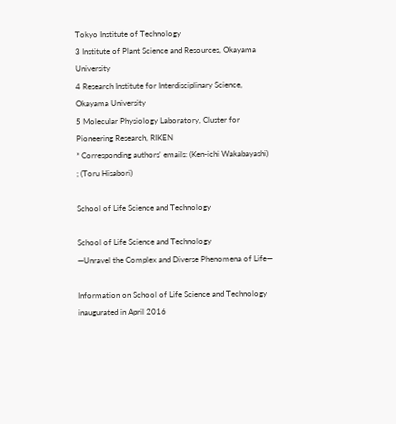Tokyo Institute of Technology
3 Institute of Plant Science and Resources, Okayama University
4 Research Institute for Interdisciplinary Science, Okayama University
5 Molecular Physiology Laboratory, Cluster for Pioneering Research, RIKEN
* Corresponding authors' emails: (Ken-ichi Wakabayashi) ; (Toru Hisabori)

School of Life Science and Technology

School of Life Science and Technology
—Unravel the Complex and Diverse Phenomena of Life—

Information on School of Life Science and Technology inaugurated in April 2016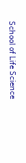School of Life Science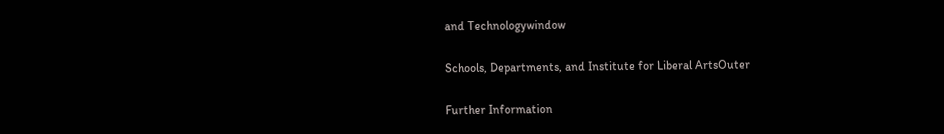and Technologywindow

Schools, Departments, and Institute for Liberal ArtsOuter

Further Information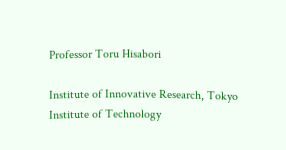Professor Toru Hisabori

Institute of Innovative Research, Tokyo Institute of Technology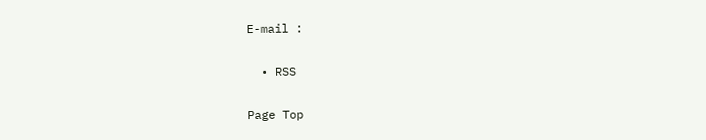E-mail :

  • RSS

Page Top